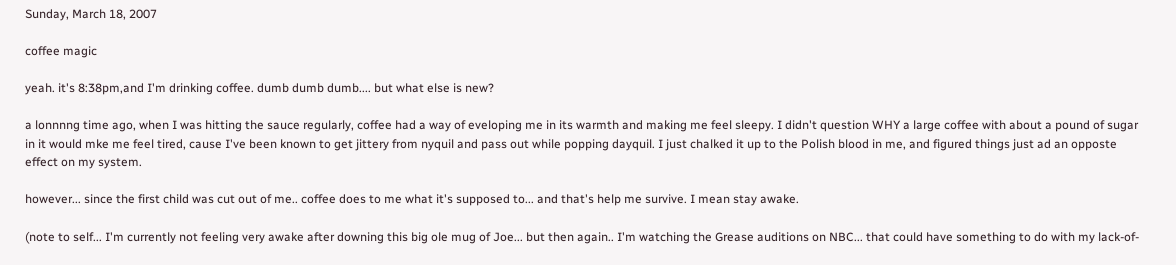Sunday, March 18, 2007

coffee magic

yeah. it's 8:38pm,and I'm drinking coffee. dumb dumb dumb.... but what else is new?

a lonnnng time ago, when I was hitting the sauce regularly, coffee had a way of eveloping me in its warmth and making me feel sleepy. I didn't question WHY a large coffee with about a pound of sugar in it would mke me feel tired, cause I've been known to get jittery from nyquil and pass out while popping dayquil. I just chalked it up to the Polish blood in me, and figured things just ad an opposte effect on my system.

however... since the first child was cut out of me.. coffee does to me what it's supposed to... and that's help me survive. I mean stay awake.

(note to self... I'm currently not feeling very awake after downing this big ole mug of Joe... but then again.. I'm watching the Grease auditions on NBC... that could have something to do with my lack-of-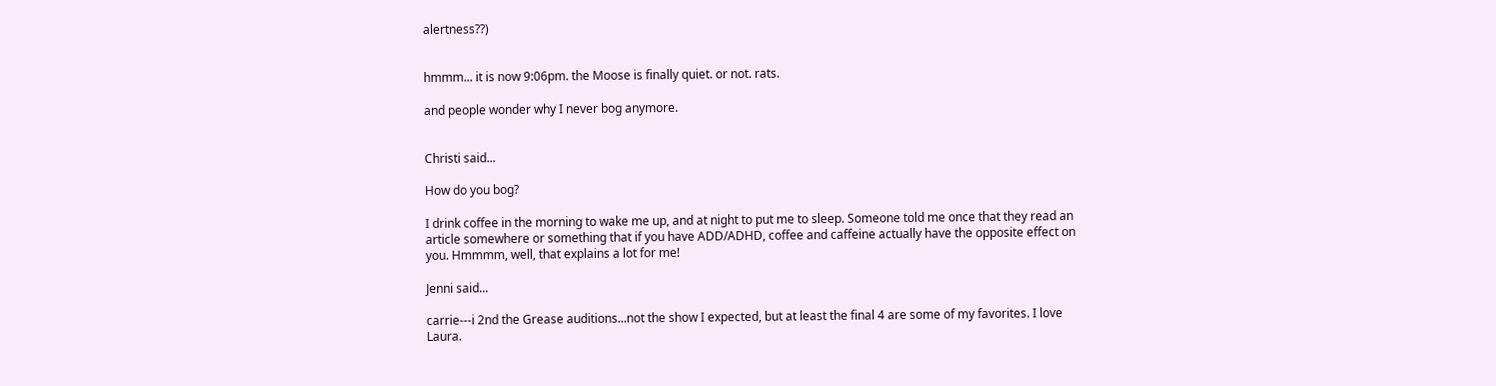alertness??)


hmmm... it is now 9:06pm. the Moose is finally quiet. or not. rats.

and people wonder why I never bog anymore.


Christi said...

How do you bog?

I drink coffee in the morning to wake me up, and at night to put me to sleep. Someone told me once that they read an article somewhere or something that if you have ADD/ADHD, coffee and caffeine actually have the opposite effect on you. Hmmmm, well, that explains a lot for me!

Jenni said...

carrie---i 2nd the Grease auditions...not the show I expected, but at least the final 4 are some of my favorites. I love Laura.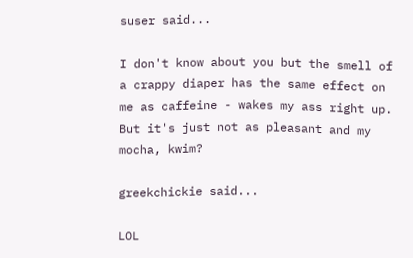suser said...

I don't know about you but the smell of a crappy diaper has the same effect on me as caffeine - wakes my ass right up. But it's just not as pleasant and my mocha, kwim?

greekchickie said...

LOL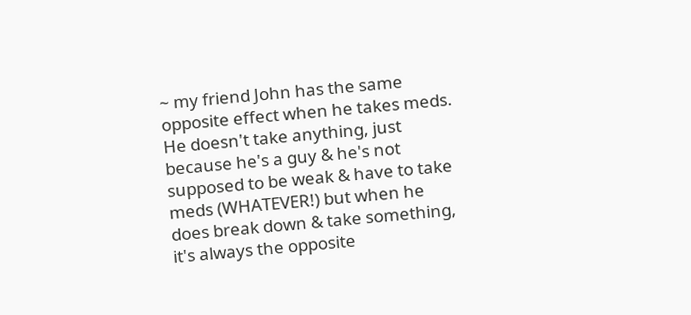~ my friend John has the same opposite effect when he takes meds. He doesn't take anything, just because he's a guy & he's not supposed to be weak & have to take meds (WHATEVER!) but when he does break down & take something, it's always the opposite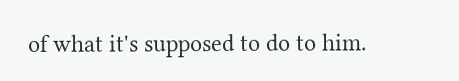of what it's supposed to do to him.